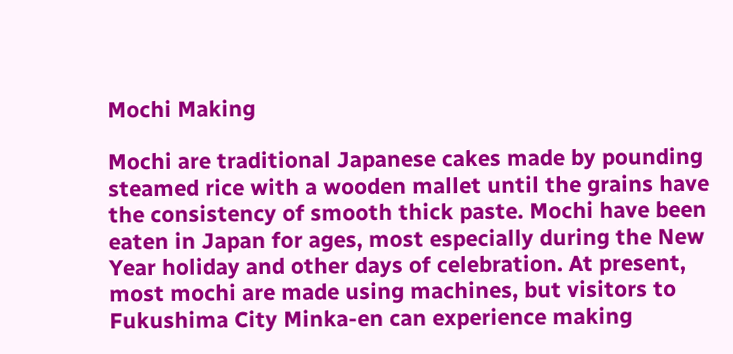Mochi Making

Mochi are traditional Japanese cakes made by pounding steamed rice with a wooden mallet until the grains have the consistency of smooth thick paste. Mochi have been eaten in Japan for ages, most especially during the New Year holiday and other days of celebration. At present, most mochi are made using machines, but visitors to Fukushima City Minka-en can experience making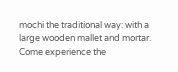mochi the traditional way: with a large wooden mallet and mortar. Come experience the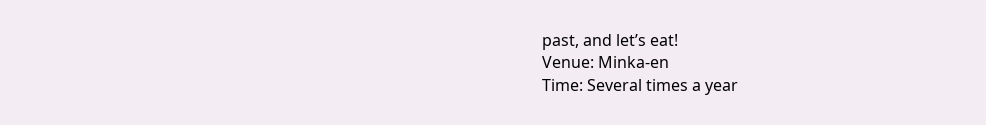past, and let’s eat!
Venue: Minka-en
Time: Several times a year